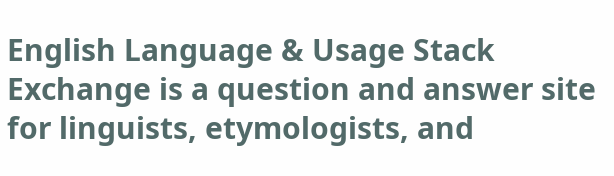English Language & Usage Stack Exchange is a question and answer site for linguists, etymologists, and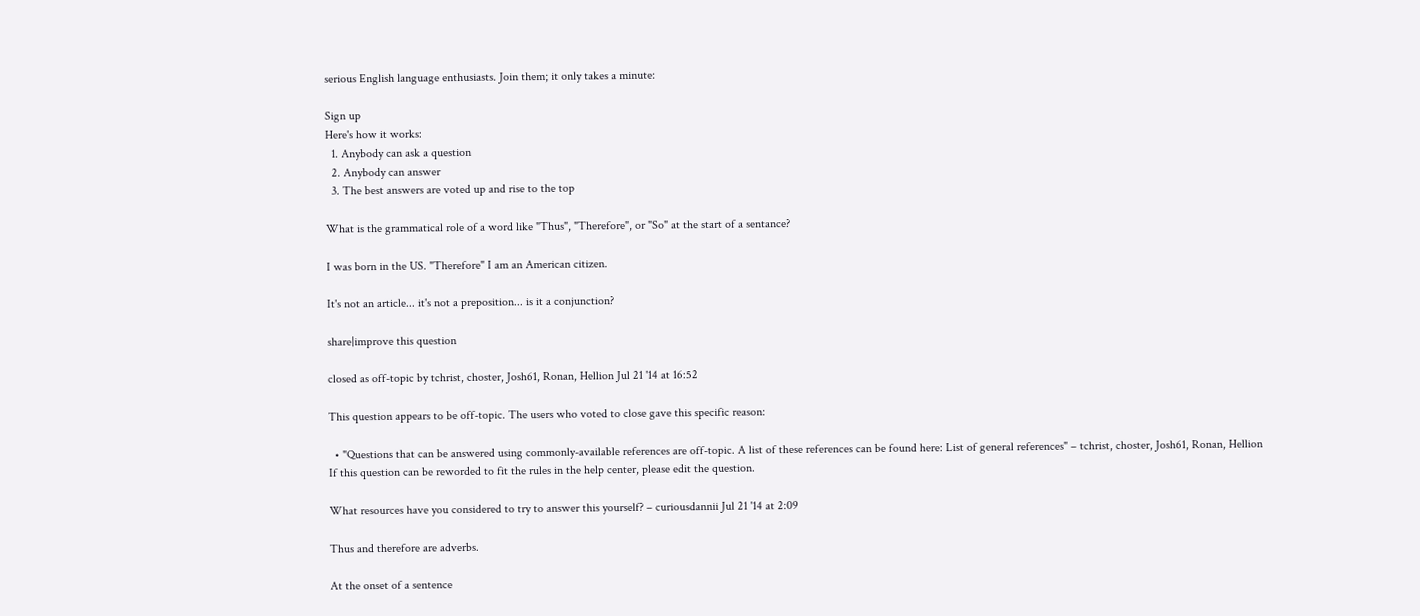serious English language enthusiasts. Join them; it only takes a minute:

Sign up
Here's how it works:
  1. Anybody can ask a question
  2. Anybody can answer
  3. The best answers are voted up and rise to the top

What is the grammatical role of a word like "Thus", "Therefore", or "So" at the start of a sentance?

I was born in the US. "Therefore" I am an American citizen.

It's not an article... it's not a preposition... is it a conjunction?

share|improve this question

closed as off-topic by tchrist, choster, Josh61, Ronan, Hellion Jul 21 '14 at 16:52

This question appears to be off-topic. The users who voted to close gave this specific reason:

  • "Questions that can be answered using commonly-available references are off-topic. A list of these references can be found here: List of general references" – tchrist, choster, Josh61, Ronan, Hellion
If this question can be reworded to fit the rules in the help center, please edit the question.

What resources have you considered to try to answer this yourself? – curiousdannii Jul 21 '14 at 2:09

Thus and therefore are adverbs.

At the onset of a sentence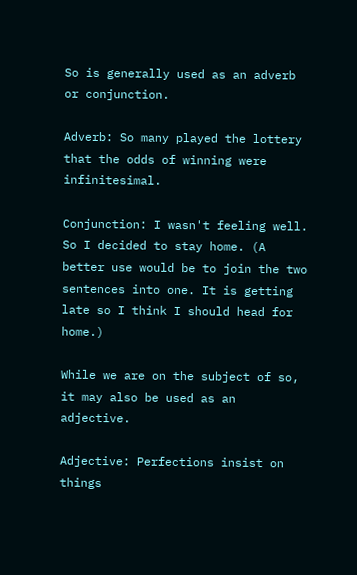So is generally used as an adverb or conjunction.

Adverb: So many played the lottery that the odds of winning were infinitesimal.

Conjunction: I wasn't feeling well. So I decided to stay home. (A better use would be to join the two sentences into one. It is getting late so I think I should head for home.)

While we are on the subject of so, it may also be used as an adjective.

Adjective: Perfections insist on things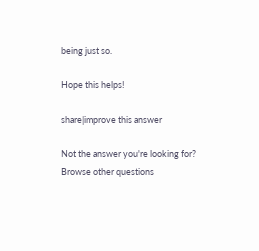being just so.

Hope this helps!

share|improve this answer

Not the answer you're looking for? Browse other questions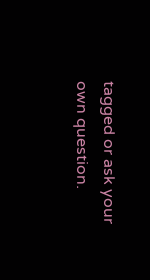tagged or ask your own question.